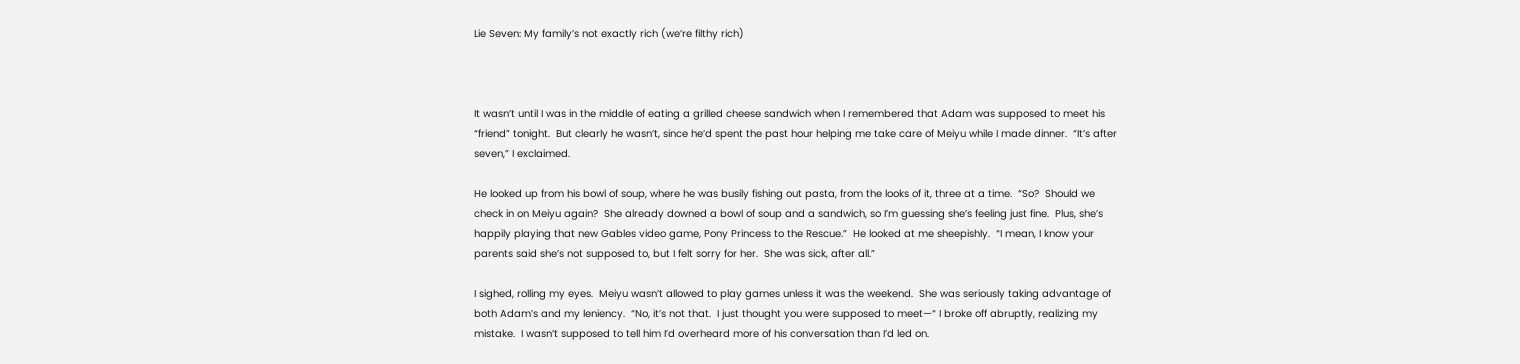Lie Seven: My family’s not exactly rich (we’re filthy rich)



It wasn’t until I was in the middle of eating a grilled cheese sandwich when I remembered that Adam was supposed to meet his “friend” tonight.  But clearly he wasn’t, since he’d spent the past hour helping me take care of Meiyu while I made dinner.  “It’s after seven,” I exclaimed.

He looked up from his bowl of soup, where he was busily fishing out pasta, from the looks of it, three at a time.  “So?  Should we check in on Meiyu again?  She already downed a bowl of soup and a sandwich, so I’m guessing she’s feeling just fine.  Plus, she’s happily playing that new Gables video game, Pony Princess to the Rescue.”  He looked at me sheepishly.  “I mean, I know your parents said she’s not supposed to, but I felt sorry for her.  She was sick, after all.”

I sighed, rolling my eyes.  Meiyu wasn’t allowed to play games unless it was the weekend.  She was seriously taking advantage of both Adam’s and my leniency.  “No, it’s not that.  I just thought you were supposed to meet—“ I broke off abruptly, realizing my mistake.  I wasn’t supposed to tell him I’d overheard more of his conversation than I’d led on.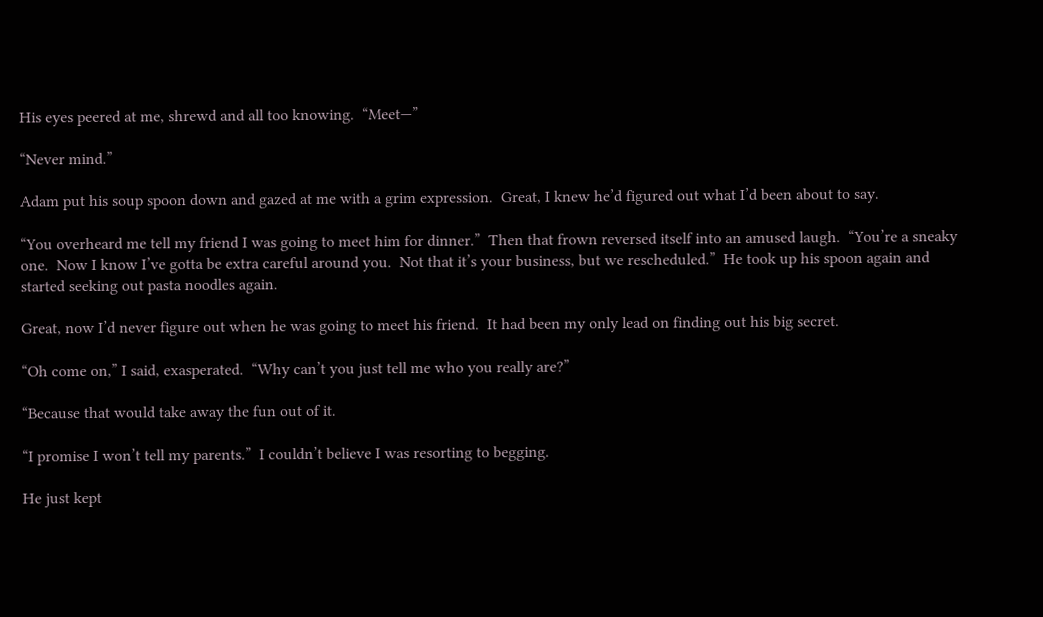His eyes peered at me, shrewd and all too knowing.  “Meet—”

“Never mind.”

Adam put his soup spoon down and gazed at me with a grim expression.  Great, I knew he’d figured out what I’d been about to say.

“You overheard me tell my friend I was going to meet him for dinner.”  Then that frown reversed itself into an amused laugh.  “You’re a sneaky one.  Now I know I’ve gotta be extra careful around you.  Not that it’s your business, but we rescheduled.”  He took up his spoon again and started seeking out pasta noodles again.

Great, now I’d never figure out when he was going to meet his friend.  It had been my only lead on finding out his big secret.

“Oh come on,” I said, exasperated.  “Why can’t you just tell me who you really are?”

“Because that would take away the fun out of it.

“I promise I won’t tell my parents.”  I couldn’t believe I was resorting to begging.

He just kept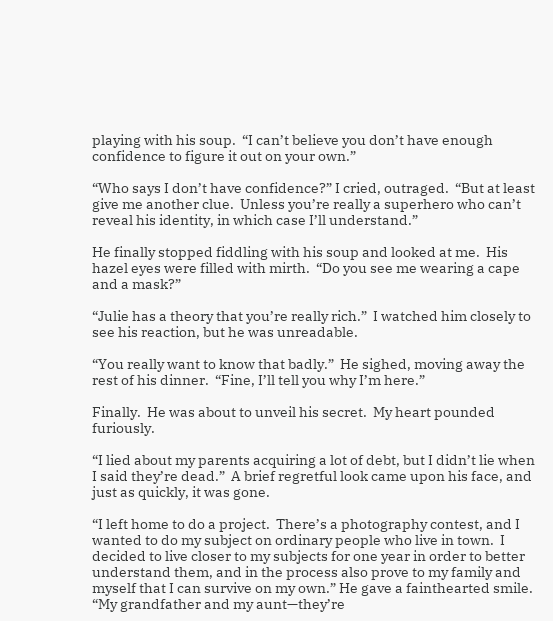playing with his soup.  “I can’t believe you don’t have enough confidence to figure it out on your own.”

“Who says I don’t have confidence?” I cried, outraged.  “But at least give me another clue.  Unless you’re really a superhero who can’t reveal his identity, in which case I’ll understand.”

He finally stopped fiddling with his soup and looked at me.  His hazel eyes were filled with mirth.  “Do you see me wearing a cape and a mask?”

“Julie has a theory that you’re really rich.”  I watched him closely to see his reaction, but he was unreadable.

“You really want to know that badly.”  He sighed, moving away the rest of his dinner.  “Fine, I’ll tell you why I’m here.”

Finally.  He was about to unveil his secret.  My heart pounded furiously.

“I lied about my parents acquiring a lot of debt, but I didn’t lie when I said they’re dead.”  A brief regretful look came upon his face, and just as quickly, it was gone.

“I left home to do a project.  There’s a photography contest, and I wanted to do my subject on ordinary people who live in town.  I decided to live closer to my subjects for one year in order to better understand them, and in the process also prove to my family and myself that I can survive on my own.” He gave a fainthearted smile.  “My grandfather and my aunt—they’re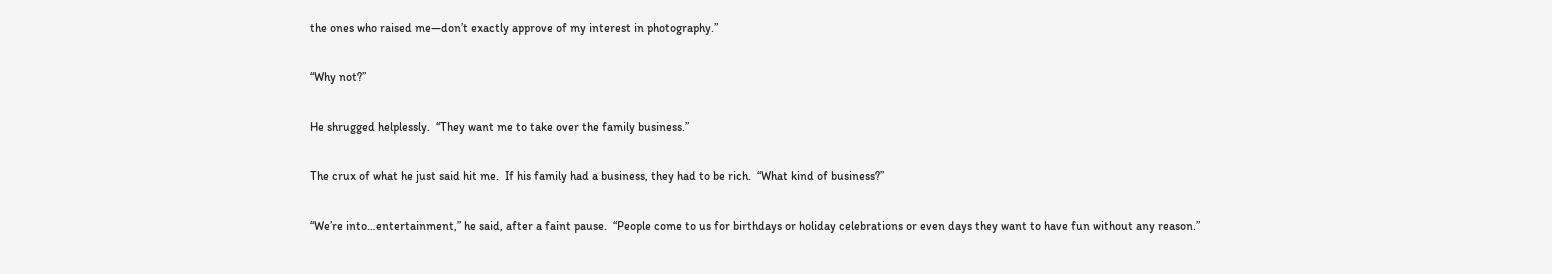the ones who raised me—don’t exactly approve of my interest in photography.”

“Why not?”

He shrugged helplessly.  “They want me to take over the family business.”

The crux of what he just said hit me.  If his family had a business, they had to be rich.  “What kind of business?”

“We’re into…entertainment,” he said, after a faint pause.  “People come to us for birthdays or holiday celebrations or even days they want to have fun without any reason.”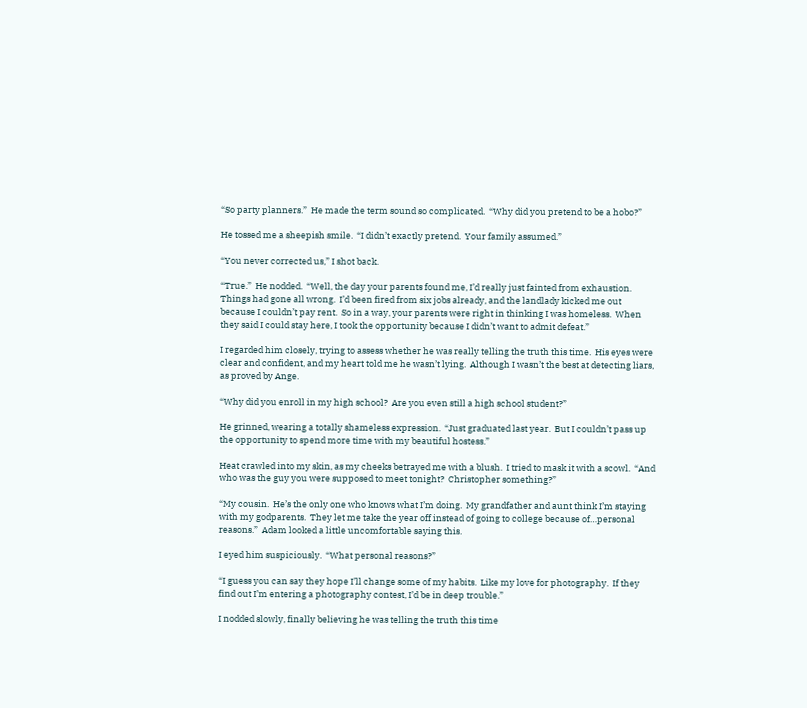“So party planners.”  He made the term sound so complicated.  “Why did you pretend to be a hobo?”

He tossed me a sheepish smile.  “I didn’t exactly pretend.  Your family assumed.”

“You never corrected us,” I shot back.

“True.”  He nodded.  “Well, the day your parents found me, I’d really just fainted from exhaustion.  Things had gone all wrong.  I’d been fired from six jobs already, and the landlady kicked me out because I couldn’t pay rent.  So in a way, your parents were right in thinking I was homeless.  When they said I could stay here, I took the opportunity because I didn’t want to admit defeat.”

I regarded him closely, trying to assess whether he was really telling the truth this time.  His eyes were clear and confident, and my heart told me he wasn’t lying.  Although I wasn’t the best at detecting liars, as proved by Ange.

“Why did you enroll in my high school?  Are you even still a high school student?”

He grinned, wearing a totally shameless expression.  “Just graduated last year.  But I couldn’t pass up the opportunity to spend more time with my beautiful hostess.”

Heat crawled into my skin, as my cheeks betrayed me with a blush.  I tried to mask it with a scowl.  “And who was the guy you were supposed to meet tonight?  Christopher something?”

“My cousin.  He’s the only one who knows what I’m doing.  My grandfather and aunt think I’m staying with my godparents.  They let me take the year off instead of going to college because of…personal reasons.”  Adam looked a little uncomfortable saying this.

I eyed him suspiciously.  “What personal reasons?”

“I guess you can say they hope I’ll change some of my habits.  Like my love for photography.  If they find out I’m entering a photography contest, I’d be in deep trouble.”

I nodded slowly, finally believing he was telling the truth this time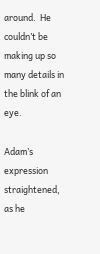around.  He couldn’t be making up so many details in the blink of an eye.

Adam’s expression straightened, as he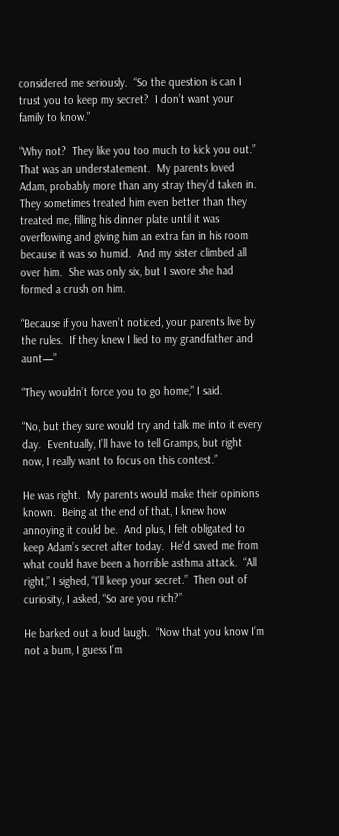considered me seriously.  “So the question is can I trust you to keep my secret?  I don’t want your family to know.”

“Why not?  They like you too much to kick you out.”  That was an understatement.  My parents loved Adam, probably more than any stray they’d taken in.  They sometimes treated him even better than they treated me, filling his dinner plate until it was overflowing and giving him an extra fan in his room because it was so humid.  And my sister climbed all over him.  She was only six, but I swore she had formed a crush on him.

“Because if you haven’t noticed, your parents live by the rules.  If they knew I lied to my grandfather and aunt—”

“They wouldn’t force you to go home,” I said.

“No, but they sure would try and talk me into it every day.  Eventually, I’ll have to tell Gramps, but right now, I really want to focus on this contest.”

He was right.  My parents would make their opinions known.  Being at the end of that, I knew how annoying it could be.  And plus, I felt obligated to keep Adam’s secret after today.  He’d saved me from what could have been a horrible asthma attack.  “All right,” I sighed, “I’ll keep your secret.”  Then out of curiosity, I asked, “So are you rich?”

He barked out a loud laugh.  “Now that you know I’m not a bum, I guess I’m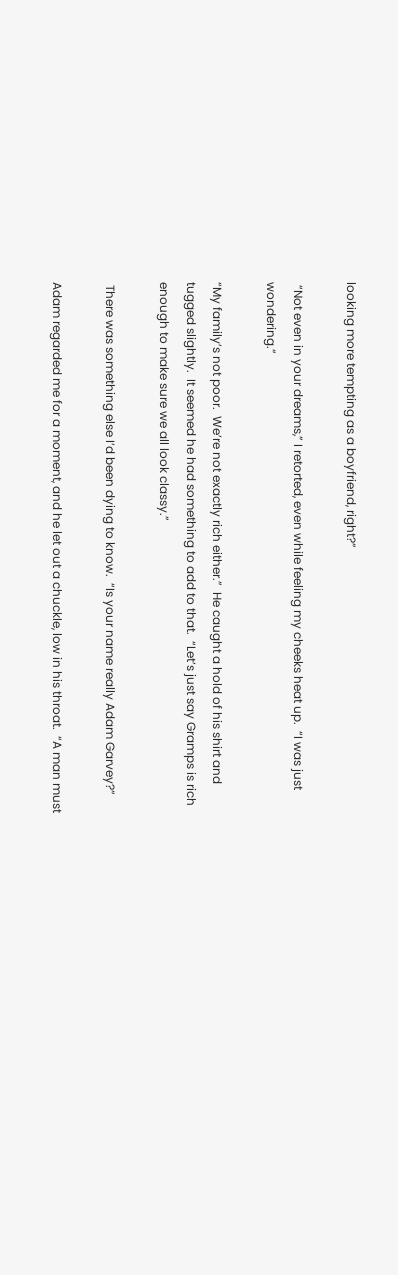looking more tempting as a boyfriend, right?”

 “Not even in your dreams,” I retorted, even while feeling my cheeks heat up.  “I was just wondering.”

“My family’s not poor.  We’re not exactly rich either.”  He caught a hold of his shirt and tugged slightly.  It seemed he had something to add to that.  “Let’s just say Gramps is rich enough to make sure we all look classy.”

 There was something else I’d been dying to know.  “Is your name really Adam Garvey?”

Adam regarded me for a moment, and he let out a chuckle, low in his throat.  “A man must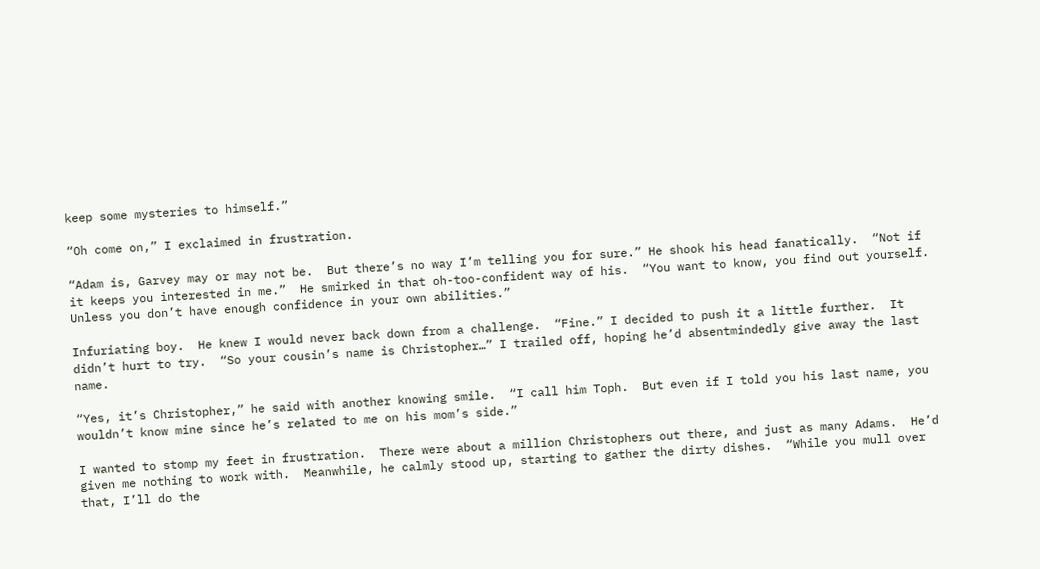keep some mysteries to himself.”

“Oh come on,” I exclaimed in frustration.

“Adam is, Garvey may or may not be.  But there’s no way I’m telling you for sure.” He shook his head fanatically.  “Not if it keeps you interested in me.”  He smirked in that oh-too-confident way of his.  “You want to know, you find out yourself.  Unless you don’t have enough confidence in your own abilities.”

Infuriating boy.  He knew I would never back down from a challenge.  “Fine.” I decided to push it a little further.  It didn’t hurt to try.  “So your cousin’s name is Christopher…” I trailed off, hoping he’d absentmindedly give away the last name.

“Yes, it’s Christopher,” he said with another knowing smile.  “I call him Toph.  But even if I told you his last name, you wouldn’t know mine since he’s related to me on his mom’s side.”

I wanted to stomp my feet in frustration.  There were about a million Christophers out there, and just as many Adams.  He’d given me nothing to work with.  Meanwhile, he calmly stood up, starting to gather the dirty dishes.  “While you mull over that, I’ll do the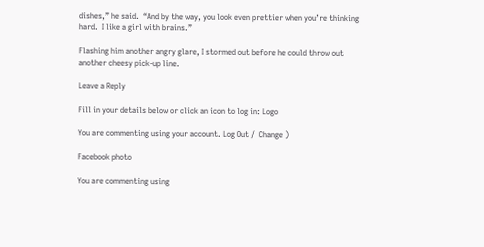dishes,” he said.  “And by the way, you look even prettier when you’re thinking hard.  I like a girl with brains.”

Flashing him another angry glare, I stormed out before he could throw out another cheesy pick-up line.

Leave a Reply

Fill in your details below or click an icon to log in: Logo

You are commenting using your account. Log Out /  Change )

Facebook photo

You are commenting using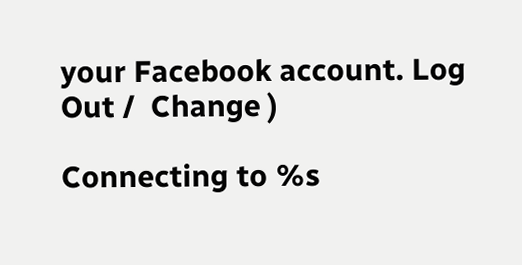your Facebook account. Log Out /  Change )

Connecting to %s